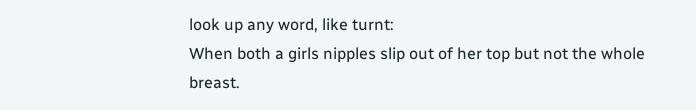look up any word, like turnt:
When both a girls nipples slip out of her top but not the whole breast.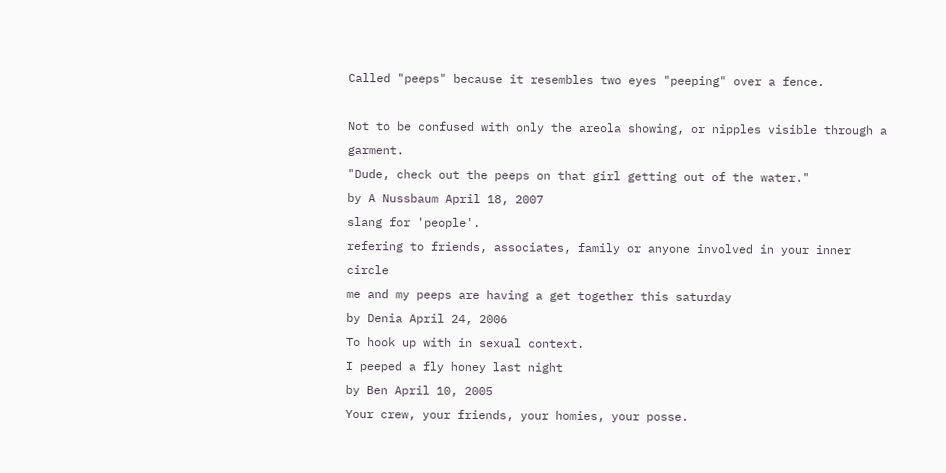Called "peeps" because it resembles two eyes "peeping" over a fence.

Not to be confused with only the areola showing, or nipples visible through a garment.
"Dude, check out the peeps on that girl getting out of the water."
by A Nussbaum April 18, 2007
slang for 'people'.
refering to friends, associates, family or anyone involved in your inner circle
me and my peeps are having a get together this saturday
by Denia April 24, 2006
To hook up with in sexual context.
I peeped a fly honey last night
by Ben April 10, 2005
Your crew, your friends, your homies, your posse.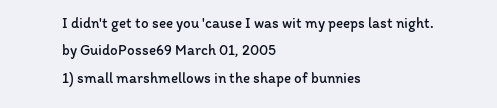I didn't get to see you 'cause I was wit my peeps last night.
by GuidoPosse69 March 01, 2005
1) small marshmellows in the shape of bunnies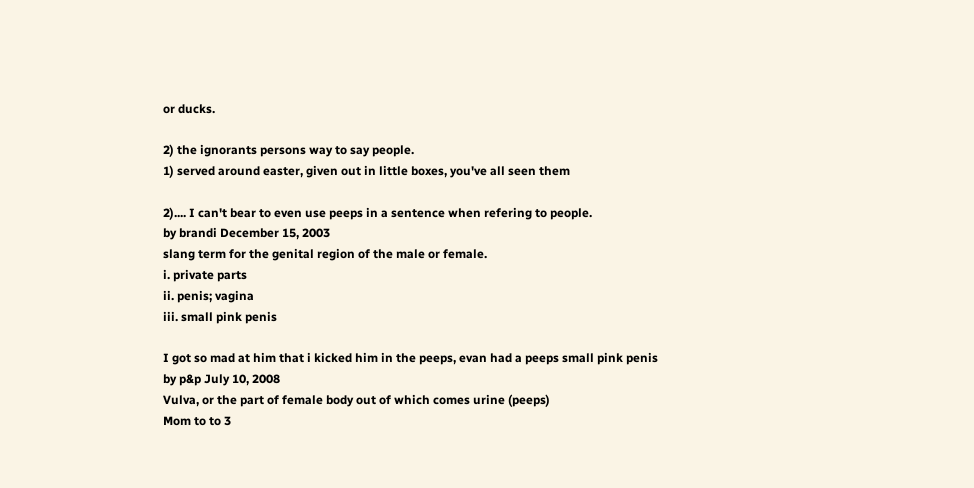or ducks.

2) the ignorants persons way to say people.
1) served around easter, given out in little boxes, you've all seen them

2).... I can't bear to even use peeps in a sentence when refering to people.
by brandi December 15, 2003
slang term for the genital region of the male or female.
i. private parts
ii. penis; vagina
iii. small pink penis

I got so mad at him that i kicked him in the peeps, evan had a peeps small pink penis
by p&p July 10, 2008
Vulva, or the part of female body out of which comes urine (peeps)
Mom to to 3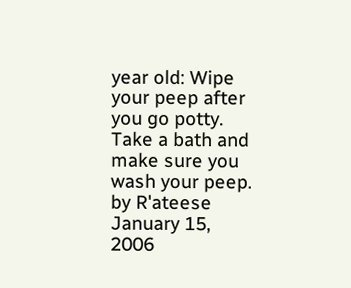year old: Wipe your peep after you go potty.
Take a bath and make sure you wash your peep.
by R'ateese January 15, 2006